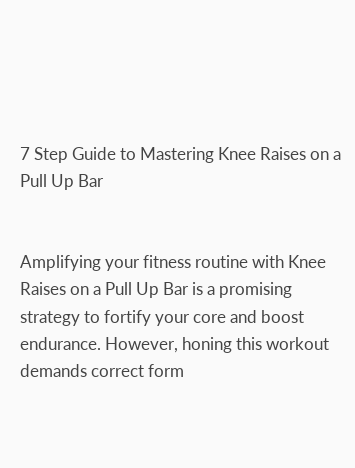7 Step Guide to Mastering Knee Raises on a Pull Up Bar


Amplifying your fitness routine with Knee Raises on a Pull Up Bar is a promising strategy to fortify your core and boost endurance. However, honing this workout demands correct form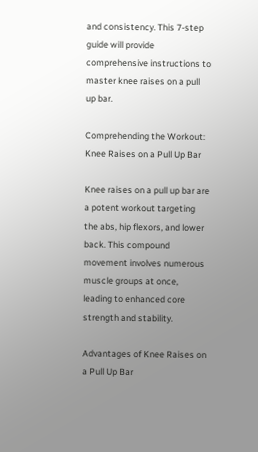and consistency. This 7-step guide will provide comprehensive instructions to master knee raises on a pull up bar.

Comprehending the Workout: Knee Raises on a Pull Up Bar

Knee raises on a pull up bar are a potent workout targeting the abs, hip flexors, and lower back. This compound movement involves numerous muscle groups at once, leading to enhanced core strength and stability.

Advantages of Knee Raises on a Pull Up Bar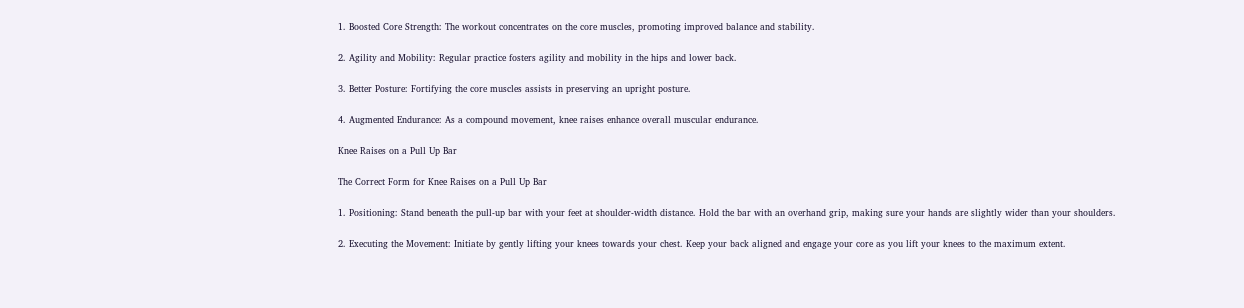1. Boosted Core Strength: The workout concentrates on the core muscles, promoting improved balance and stability.

2. Agility and Mobility: Regular practice fosters agility and mobility in the hips and lower back.

3. Better Posture: Fortifying the core muscles assists in preserving an upright posture.

4. Augmented Endurance: As a compound movement, knee raises enhance overall muscular endurance.

Knee Raises on a Pull Up Bar

The Correct Form for Knee Raises on a Pull Up Bar

1. Positioning: Stand beneath the pull-up bar with your feet at shoulder-width distance. Hold the bar with an overhand grip, making sure your hands are slightly wider than your shoulders.

2. Executing the Movement: Initiate by gently lifting your knees towards your chest. Keep your back aligned and engage your core as you lift your knees to the maximum extent.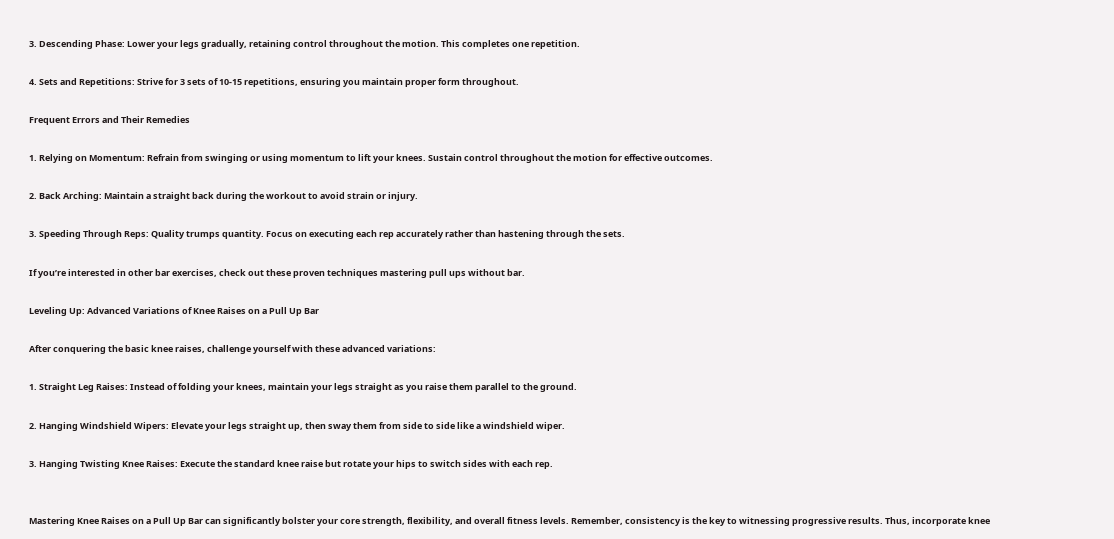3. Descending Phase: Lower your legs gradually, retaining control throughout the motion. This completes one repetition.

4. Sets and Repetitions: Strive for 3 sets of 10-15 repetitions, ensuring you maintain proper form throughout.

Frequent Errors and Their Remedies

1. Relying on Momentum: Refrain from swinging or using momentum to lift your knees. Sustain control throughout the motion for effective outcomes.

2. Back Arching: Maintain a straight back during the workout to avoid strain or injury.

3. Speeding Through Reps: Quality trumps quantity. Focus on executing each rep accurately rather than hastening through the sets.

If you’re interested in other bar exercises, check out these proven techniques mastering pull ups without bar.

Leveling Up: Advanced Variations of Knee Raises on a Pull Up Bar

After conquering the basic knee raises, challenge yourself with these advanced variations:

1. Straight Leg Raises: Instead of folding your knees, maintain your legs straight as you raise them parallel to the ground.

2. Hanging Windshield Wipers: Elevate your legs straight up, then sway them from side to side like a windshield wiper.

3. Hanging Twisting Knee Raises: Execute the standard knee raise but rotate your hips to switch sides with each rep.


Mastering Knee Raises on a Pull Up Bar can significantly bolster your core strength, flexibility, and overall fitness levels. Remember, consistency is the key to witnessing progressive results. Thus, incorporate knee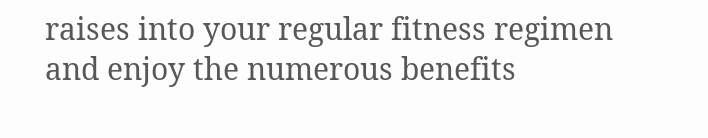raises into your regular fitness regimen and enjoy the numerous benefits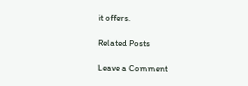it offers.

Related Posts

Leave a Comment